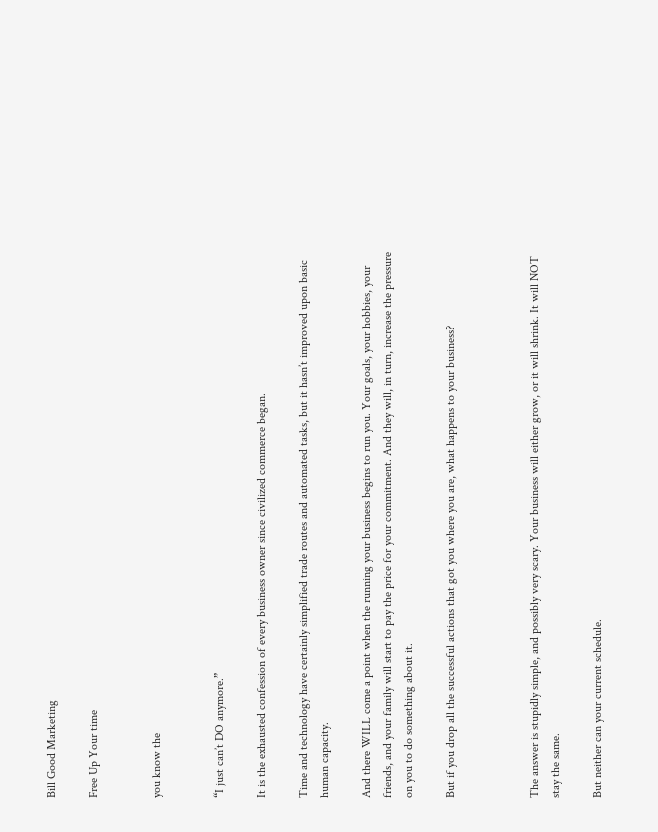Bill Good Marketing

Free Up Your time


you know the


“I just can’t DO anymore.”

It is the exhausted confession of every business owner since civilized commerce began.

Time and technology have certainly simplified trade routes and automated tasks, but it hasn’t improved upon basic human capacity.

And there WILL come a point when the running your business begins to run you. Your goals, your hobbies, your friends, and your family will start to pay the price for your commitment. And they will, in turn, increase the pressure on you to do something about it.

But if you drop all the successful actions that got you where you are, what happens to your business?



The answer is stupidly simple, and possibly very scary. Your business will either grow, or it will shrink. It will NOT stay the same.

But neither can your current schedule.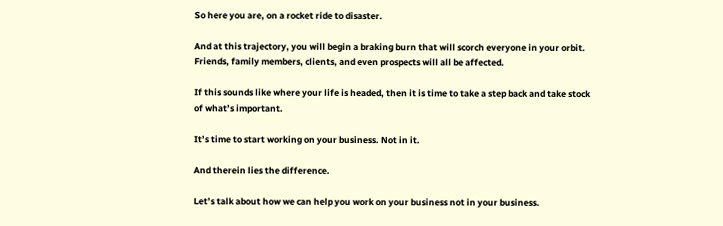So here you are, on a rocket ride to disaster.

And at this trajectory, you will begin a braking burn that will scorch everyone in your orbit. Friends, family members, clients, and even prospects will all be affected.

If this sounds like where your life is headed, then it is time to take a step back and take stock of what’s important.

It’s time to start working on your business. Not in it.

And therein lies the difference.

Let’s talk about how we can help you work on your business not in your business.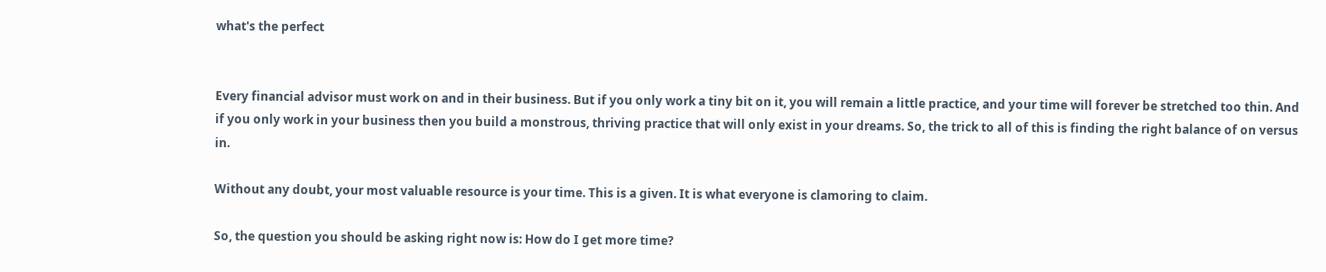what's the perfect


Every financial advisor must work on and in their business. But if you only work a tiny bit on it, you will remain a little practice, and your time will forever be stretched too thin. And if you only work in your business then you build a monstrous, thriving practice that will only exist in your dreams. So, the trick to all of this is finding the right balance of on versus in.

Without any doubt, your most valuable resource is your time. This is a given. It is what everyone is clamoring to claim.

So, the question you should be asking right now is: How do I get more time?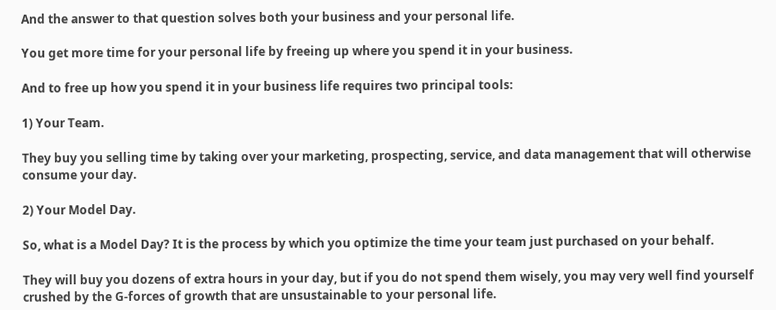And the answer to that question solves both your business and your personal life.

You get more time for your personal life by freeing up where you spend it in your business.

And to free up how you spend it in your business life requires two principal tools:

1) Your Team.

They buy you selling time by taking over your marketing, prospecting, service, and data management that will otherwise consume your day.

2) Your Model Day.

So, what is a Model Day? It is the process by which you optimize the time your team just purchased on your behalf.

They will buy you dozens of extra hours in your day, but if you do not spend them wisely, you may very well find yourself crushed by the G-forces of growth that are unsustainable to your personal life.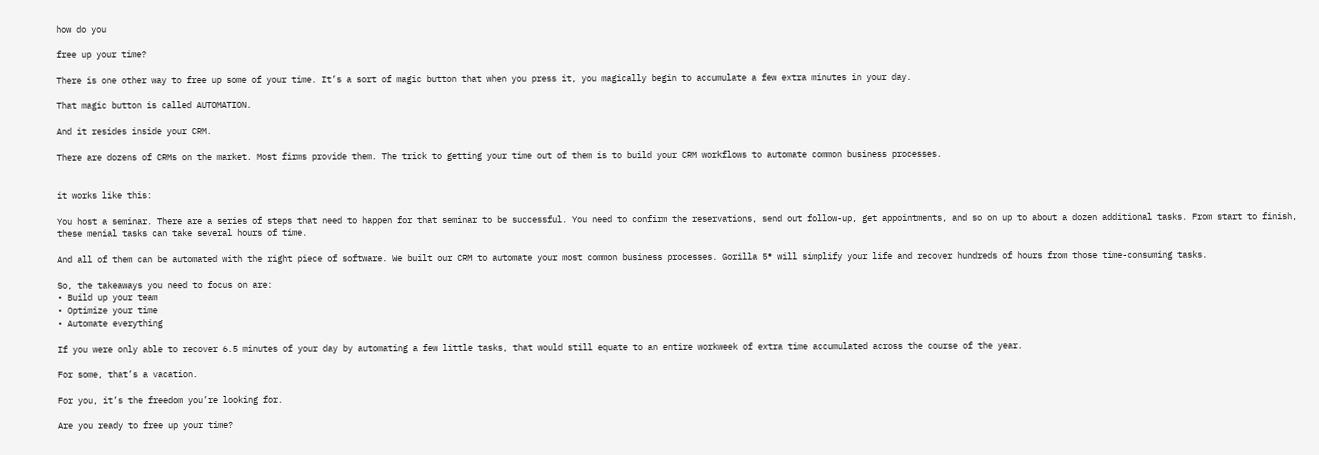how do you

free up your time?

There is one other way to free up some of your time. It’s a sort of magic button that when you press it, you magically begin to accumulate a few extra minutes in your day.

That magic button is called AUTOMATION.

And it resides inside your CRM.

There are dozens of CRMs on the market. Most firms provide them. The trick to getting your time out of them is to build your CRM workflows to automate common business processes.


it works like this:

You host a seminar. There are a series of steps that need to happen for that seminar to be successful. You need to confirm the reservations, send out follow-up, get appointments, and so on up to about a dozen additional tasks. From start to finish, these menial tasks can take several hours of time.

And all of them can be automated with the right piece of software. We built our CRM to automate your most common business processes. Gorilla 5® will simplify your life and recover hundreds of hours from those time-consuming tasks.

So, the takeaways you need to focus on are:
• Build up your team
• Optimize your time
• Automate everything

If you were only able to recover 6.5 minutes of your day by automating a few little tasks, that would still equate to an entire workweek of extra time accumulated across the course of the year.

For some, that’s a vacation.

For you, it’s the freedom you’re looking for.

Are you ready to free up your time?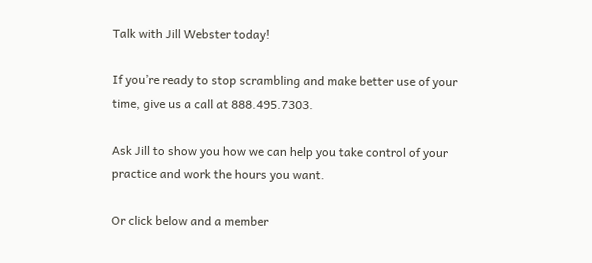Talk with Jill Webster today!

If you’re ready to stop scrambling and make better use of your time, give us a call at 888.495.7303.

Ask Jill to show you how we can help you take control of your practice and work the hours you want.

Or click below and a member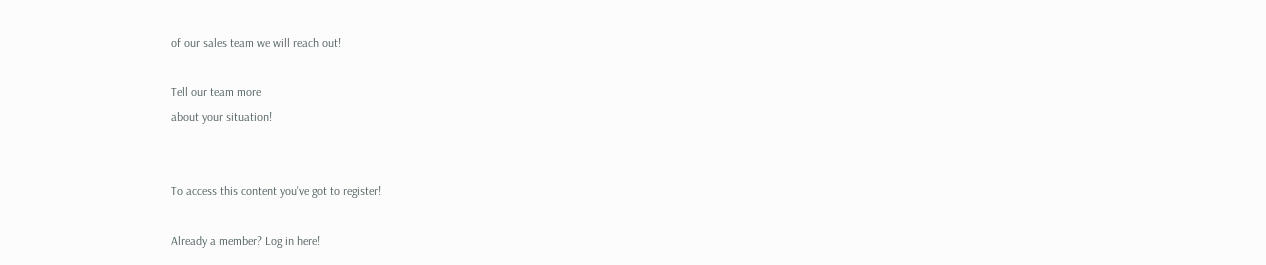of our sales team we will reach out!

Tell our team more
about your situation!


To access this content you've got to register!

Already a member? Log in here!